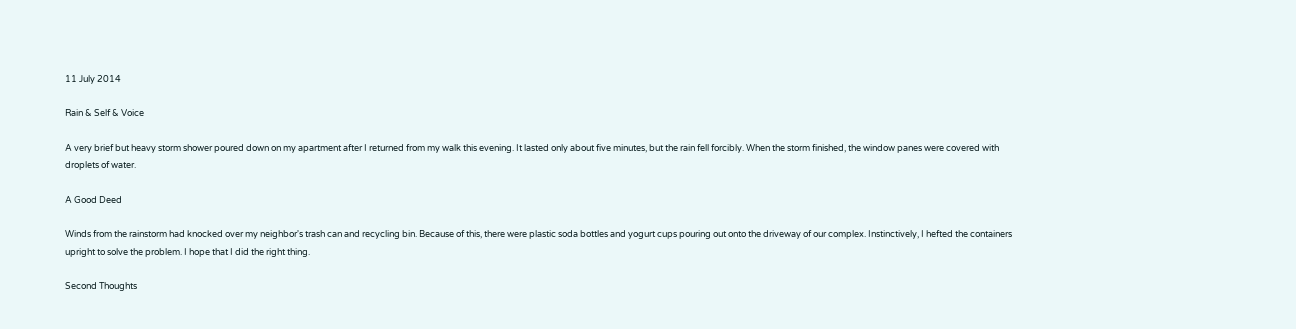11 July 2014

Rain & Self & Voice

A very brief but heavy storm shower poured down on my apartment after I returned from my walk this evening. It lasted only about five minutes, but the rain fell forcibly. When the storm finished, the window panes were covered with droplets of water.

A Good Deed

Winds from the rainstorm had knocked over my neighbor's trash can and recycling bin. Because of this, there were plastic soda bottles and yogurt cups pouring out onto the driveway of our complex. Instinctively, I hefted the containers upright to solve the problem. I hope that I did the right thing.

Second Thoughts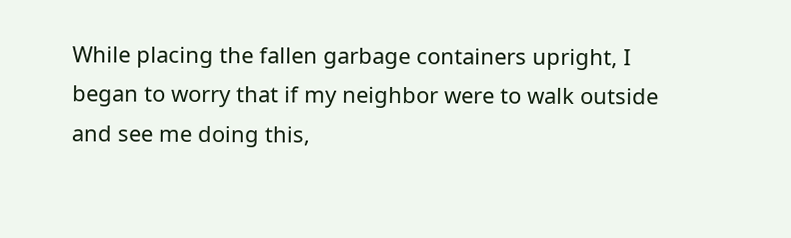While placing the fallen garbage containers upright, I began to worry that if my neighbor were to walk outside and see me doing this,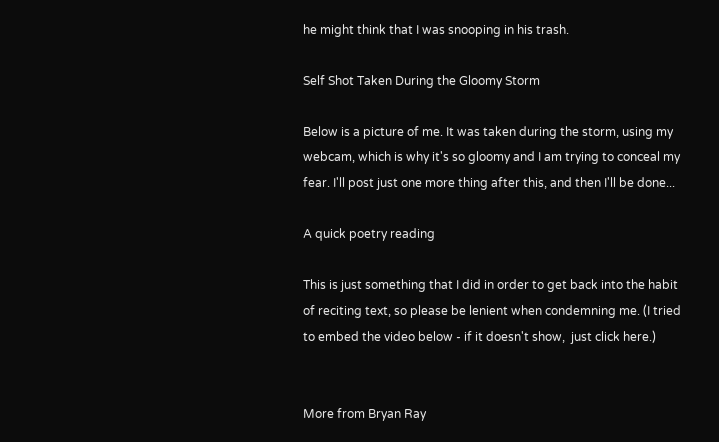he might think that I was snooping in his trash.

Self Shot Taken During the Gloomy Storm

Below is a picture of me. It was taken during the storm, using my webcam, which is why it's so gloomy and I am trying to conceal my fear. I'll post just one more thing after this, and then I'll be done...

A quick poetry reading

This is just something that I did in order to get back into the habit of reciting text, so please be lenient when condemning me. (I tried to embed the video below - if it doesn't show,  just click here.)


More from Bryan Ray